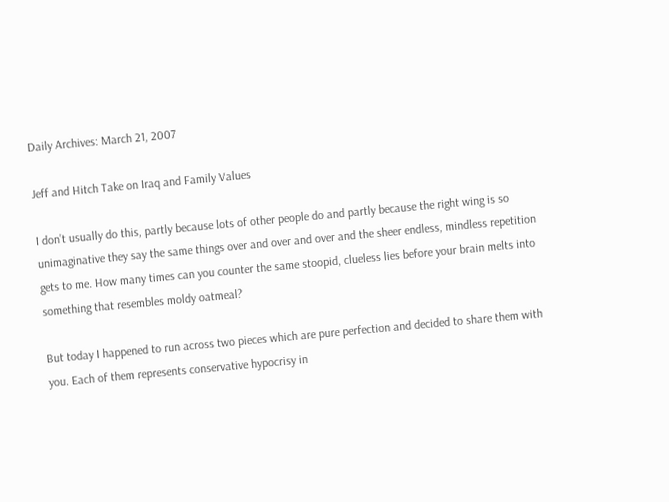Daily Archives: March 21, 2007

Jeff and Hitch Take on Iraq and Family Values

I don’t usually do this, partly because lots of other people do and partly because the right wing is so unimaginative they say the same things over and over and over and the sheer endless, mindless repetition gets to me. How many times can you counter the same stoopid, clueless lies before your brain melts into something that resembles moldy oatmeal?

But today I happened to run across two pieces which are pure perfection and decided to share them with you. Each of them represents conservative hypocrisy in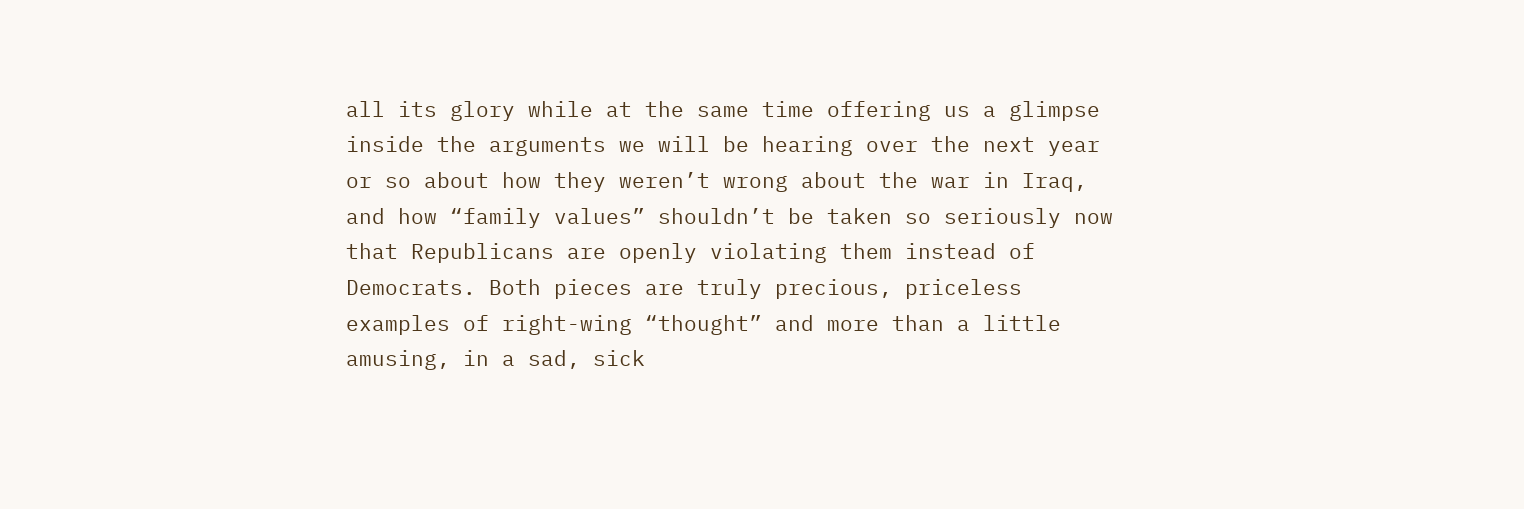all its glory while at the same time offering us a glimpse inside the arguments we will be hearing over the next year or so about how they weren’t wrong about the war in Iraq, and how “family values” shouldn’t be taken so seriously now that Republicans are openly violating them instead of Democrats. Both pieces are truly precious, priceless examples of right-wing “thought” and more than a little amusing, in a sad, sick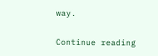way.

Continue reading